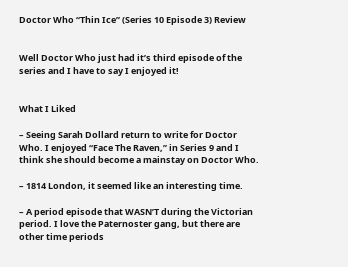Doctor Who “Thin Ice” (Series 10 Episode 3) Review


Well Doctor Who just had it’s third episode of the series and I have to say I enjoyed it!


What I Liked

– Seeing Sarah Dollard return to write for Doctor Who. I enjoyed “Face The Raven,” in Series 9 and I think she should become a mainstay on Doctor Who.

– 1814 London, it seemed like an interesting time.

– A period episode that WASN’T during the Victorian period. I love the Paternoster gang, but there are other time periods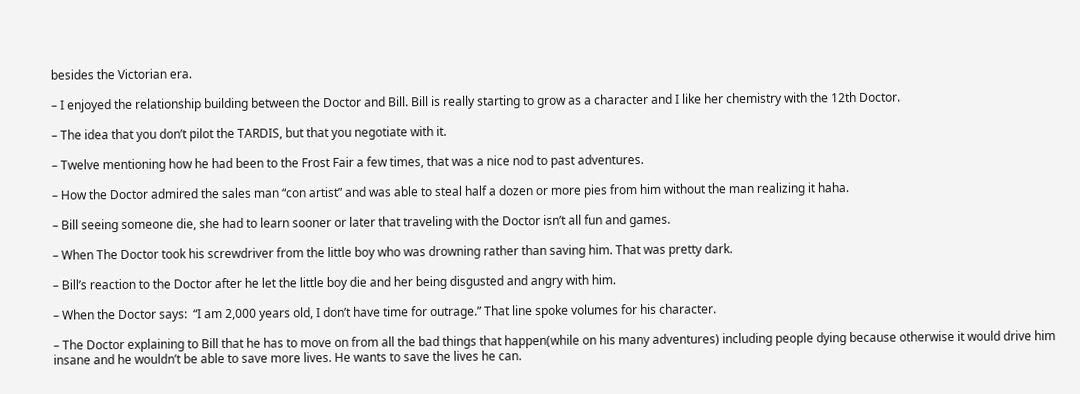besides the Victorian era.

– I enjoyed the relationship building between the Doctor and Bill. Bill is really starting to grow as a character and I like her chemistry with the 12th Doctor.

– The idea that you don’t pilot the TARDIS, but that you negotiate with it.

– Twelve mentioning how he had been to the Frost Fair a few times, that was a nice nod to past adventures.

– How the Doctor admired the sales man “con artist” and was able to steal half a dozen or more pies from him without the man realizing it haha.

– Bill seeing someone die, she had to learn sooner or later that traveling with the Doctor isn’t all fun and games.

– When The Doctor took his screwdriver from the little boy who was drowning rather than saving him. That was pretty dark.

– Bill’s reaction to the Doctor after he let the little boy die and her being disgusted and angry with him.

– When the Doctor says:  “I am 2,000 years old, I don’t have time for outrage.” That line spoke volumes for his character.

– The Doctor explaining to Bill that he has to move on from all the bad things that happen(while on his many adventures) including people dying because otherwise it would drive him insane and he wouldn’t be able to save more lives. He wants to save the lives he can.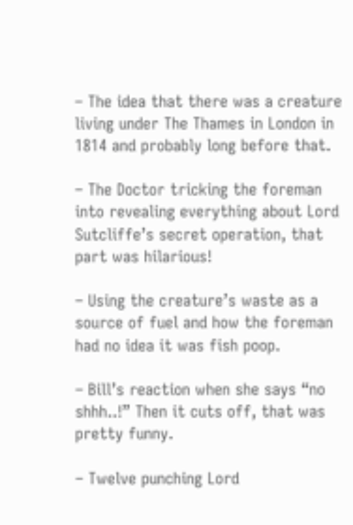– The idea that there was a creature living under The Thames in London in 1814 and probably long before that.

– The Doctor tricking the foreman into revealing everything about Lord Sutcliffe’s secret operation, that part was hilarious!

– Using the creature’s waste as a source of fuel and how the foreman had no idea it was fish poop.

– Bill’s reaction when she says “no shhh..!” Then it cuts off, that was pretty funny.

– Twelve punching Lord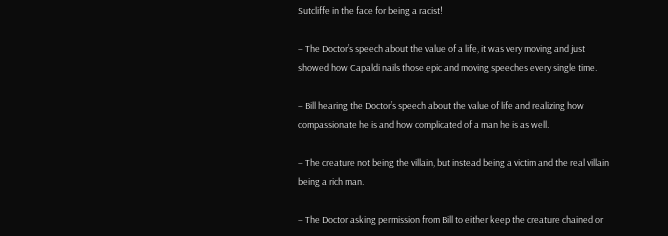Sutcliffe in the face for being a racist!

– The Doctor’s speech about the value of a life, it was very moving and just showed how Capaldi nails those epic and moving speeches every single time.

– Bill hearing the Doctor’s speech about the value of life and realizing how compassionate he is and how complicated of a man he is as well.

– The creature not being the villain, but instead being a victim and the real villain being a rich man.

– The Doctor asking permission from Bill to either keep the creature chained or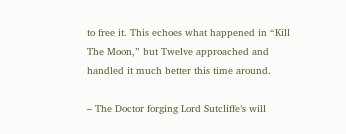to free it. This echoes what happened in “Kill The Moon,” but Twelve approached and handled it much better this time around.

– The Doctor forging Lord Sutcliffe’s will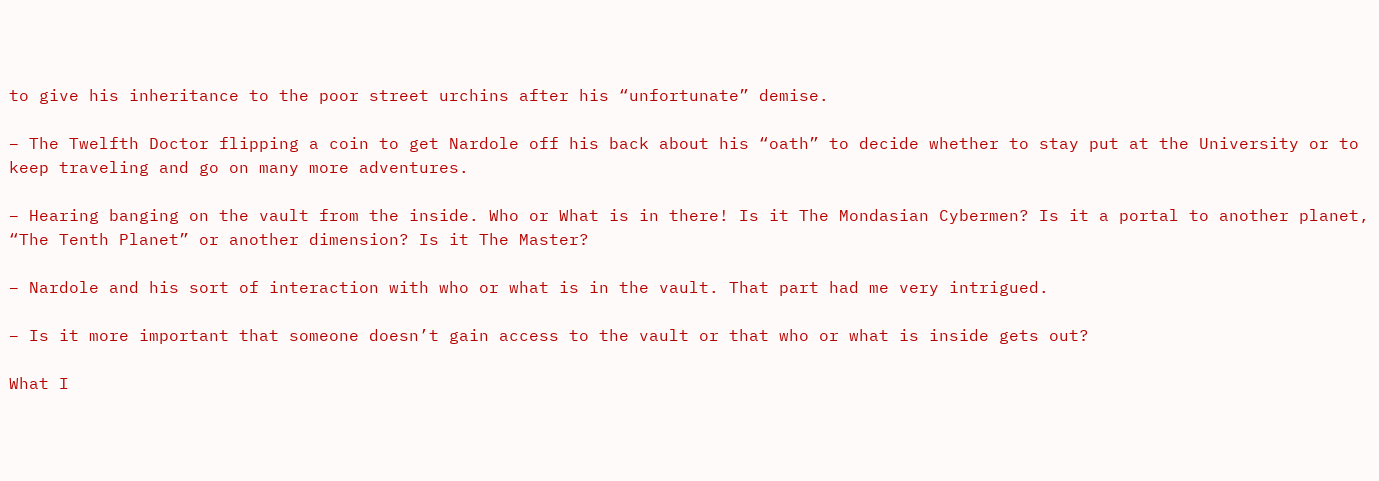to give his inheritance to the poor street urchins after his “unfortunate” demise.

– The Twelfth Doctor flipping a coin to get Nardole off his back about his “oath” to decide whether to stay put at the University or to keep traveling and go on many more adventures.

– Hearing banging on the vault from the inside. Who or What is in there! Is it The Mondasian Cybermen? Is it a portal to another planet, “The Tenth Planet” or another dimension? Is it The Master?

– Nardole and his sort of interaction with who or what is in the vault. That part had me very intrigued.

– Is it more important that someone doesn’t gain access to the vault or that who or what is inside gets out?

What I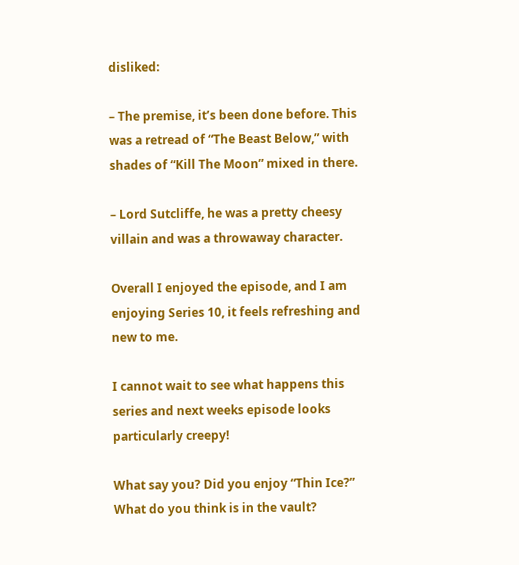disliked:

– The premise, it’s been done before. This was a retread of “The Beast Below,” with shades of “Kill The Moon” mixed in there.

– Lord Sutcliffe, he was a pretty cheesy villain and was a throwaway character.

Overall I enjoyed the episode, and I am enjoying Series 10, it feels refreshing and new to me.

I cannot wait to see what happens this series and next weeks episode looks particularly creepy!

What say you? Did you enjoy “Thin Ice?” What do you think is in the vault?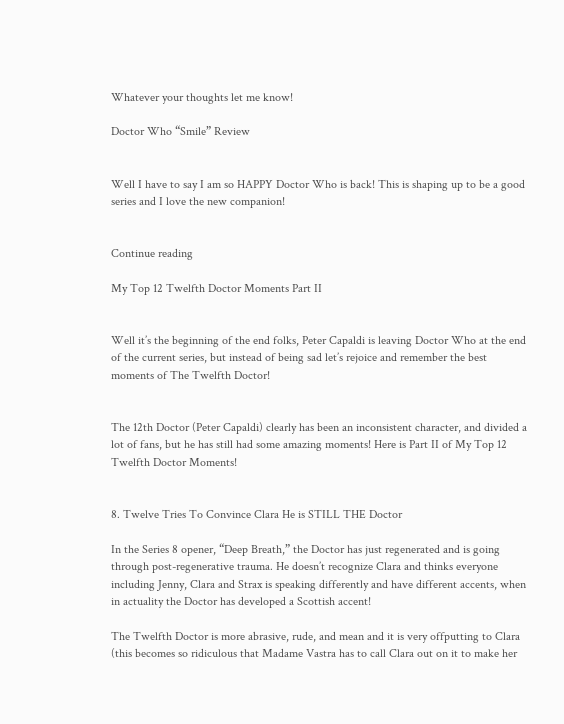Whatever your thoughts let me know!

Doctor Who “Smile” Review


Well I have to say I am so HAPPY Doctor Who is back! This is shaping up to be a good series and I love the new companion!


Continue reading

My Top 12 Twelfth Doctor Moments Part II


Well it’s the beginning of the end folks, Peter Capaldi is leaving Doctor Who at the end of the current series, but instead of being sad let’s rejoice and remember the best moments of The Twelfth Doctor!


The 12th Doctor (Peter Capaldi) clearly has been an inconsistent character, and divided a lot of fans, but he has still had some amazing moments! Here is Part II of My Top 12 Twelfth Doctor Moments!


8. Twelve Tries To Convince Clara He is STILL THE Doctor

In the Series 8 opener, “Deep Breath,” the Doctor has just regenerated and is going through post-regenerative trauma. He doesn’t recognize Clara and thinks everyone including Jenny, Clara and Strax is speaking differently and have different accents, when in actuality the Doctor has developed a Scottish accent!

The Twelfth Doctor is more abrasive, rude, and mean and it is very offputting to Clara (this becomes so ridiculous that Madame Vastra has to call Clara out on it to make her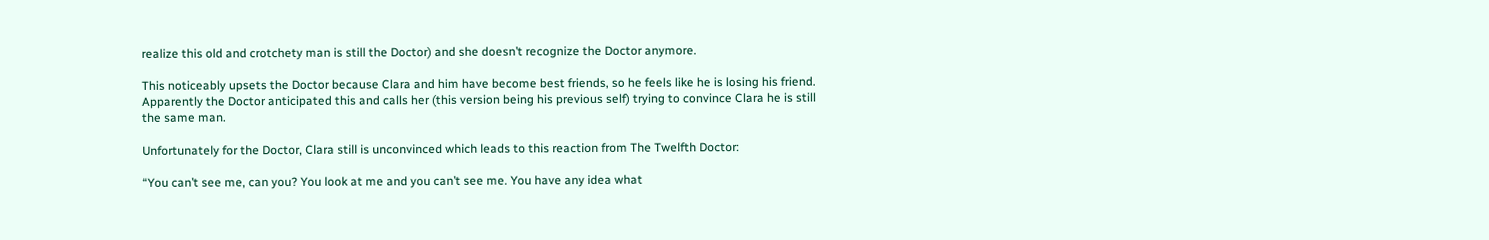realize this old and crotchety man is still the Doctor) and she doesn’t recognize the Doctor anymore.

This noticeably upsets the Doctor because Clara and him have become best friends, so he feels like he is losing his friend. Apparently the Doctor anticipated this and calls her (this version being his previous self) trying to convince Clara he is still the same man.

Unfortunately for the Doctor, Clara still is unconvinced which leads to this reaction from The Twelfth Doctor:

“You can’t see me, can you? You look at me and you can’t see me. You have any idea what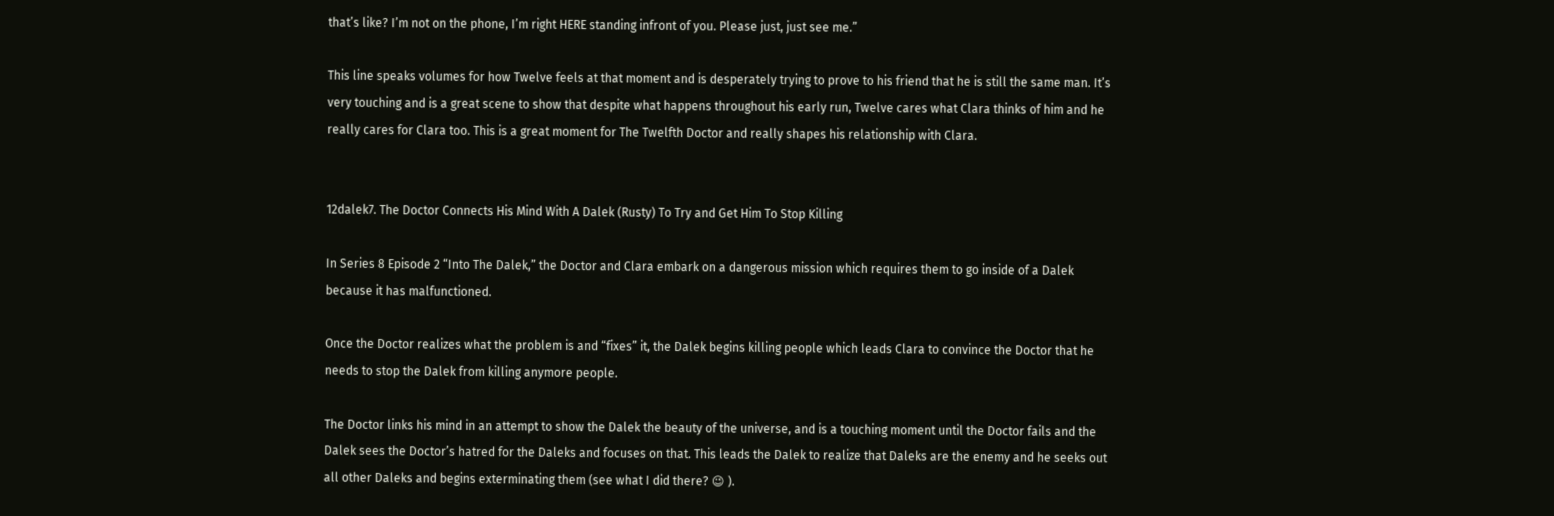that’s like? I’m not on the phone, I’m right HERE standing infront of you. Please just, just see me.”

This line speaks volumes for how Twelve feels at that moment and is desperately trying to prove to his friend that he is still the same man. It’s very touching and is a great scene to show that despite what happens throughout his early run, Twelve cares what Clara thinks of him and he really cares for Clara too. This is a great moment for The Twelfth Doctor and really shapes his relationship with Clara.


12dalek7. The Doctor Connects His Mind With A Dalek (Rusty) To Try and Get Him To Stop Killing

In Series 8 Episode 2 “Into The Dalek,” the Doctor and Clara embark on a dangerous mission which requires them to go inside of a Dalek because it has malfunctioned.

Once the Doctor realizes what the problem is and “fixes” it, the Dalek begins killing people which leads Clara to convince the Doctor that he needs to stop the Dalek from killing anymore people.

The Doctor links his mind in an attempt to show the Dalek the beauty of the universe, and is a touching moment until the Doctor fails and the Dalek sees the Doctor’s hatred for the Daleks and focuses on that. This leads the Dalek to realize that Daleks are the enemy and he seeks out all other Daleks and begins exterminating them (see what I did there? 😉 ).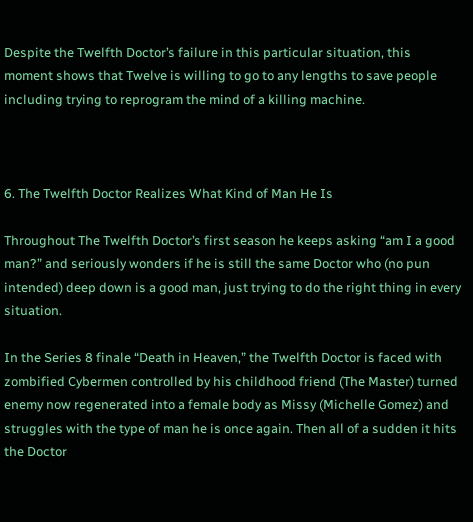Despite the Twelfth Doctor’s failure in this particular situation, this moment shows that Twelve is willing to go to any lengths to save people including trying to reprogram the mind of a killing machine.



6. The Twelfth Doctor Realizes What Kind of Man He Is

Throughout The Twelfth Doctor’s first season he keeps asking “am I a good man?” and seriously wonders if he is still the same Doctor who (no pun intended) deep down is a good man, just trying to do the right thing in every situation.

In the Series 8 finale “Death in Heaven,” the Twelfth Doctor is faced with zombified Cybermen controlled by his childhood friend (The Master) turned enemy now regenerated into a female body as Missy (Michelle Gomez) and struggles with the type of man he is once again. Then all of a sudden it hits the Doctor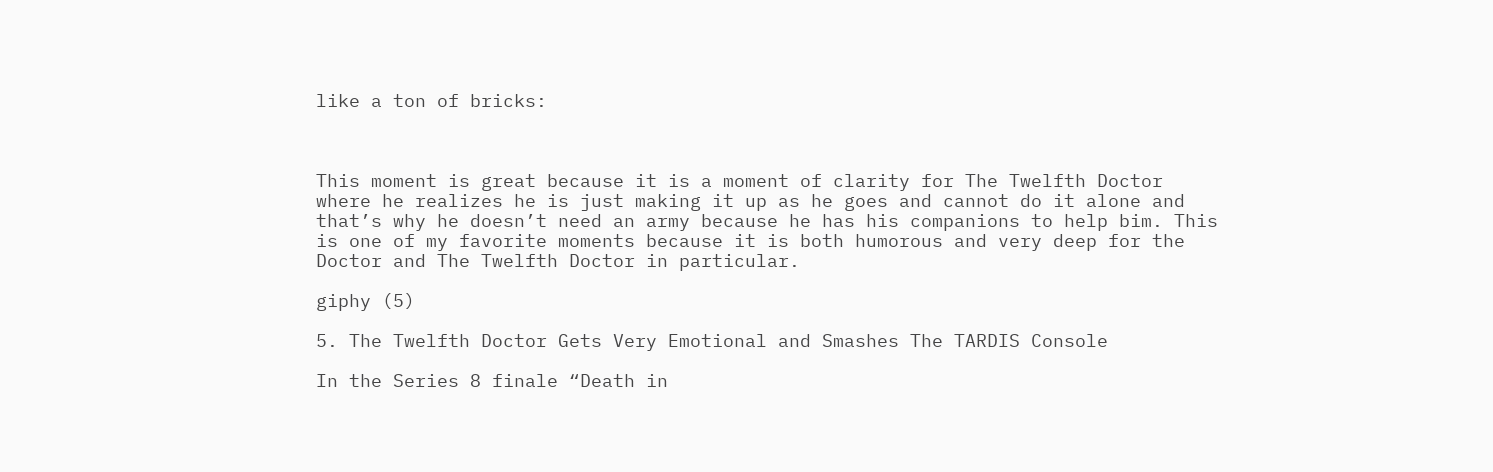like a ton of bricks:



This moment is great because it is a moment of clarity for The Twelfth Doctor where he realizes he is just making it up as he goes and cannot do it alone and that’s why he doesn’t need an army because he has his companions to help bim. This is one of my favorite moments because it is both humorous and very deep for the Doctor and The Twelfth Doctor in particular.

giphy (5)

5. The Twelfth Doctor Gets Very Emotional and Smashes The TARDIS Console

In the Series 8 finale “Death in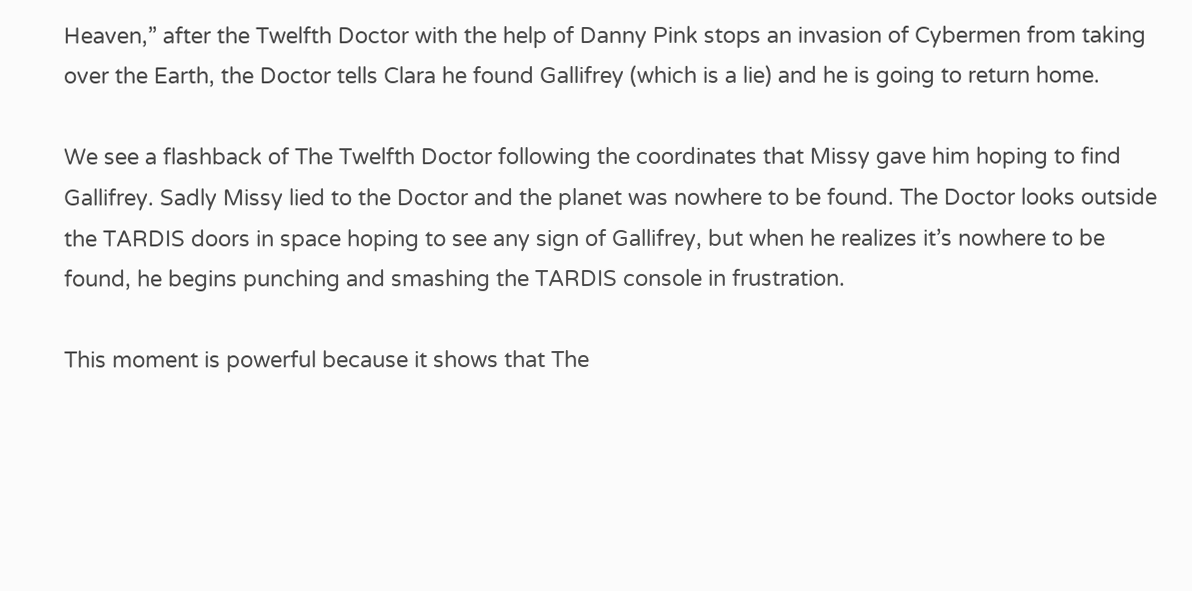Heaven,” after the Twelfth Doctor with the help of Danny Pink stops an invasion of Cybermen from taking over the Earth, the Doctor tells Clara he found Gallifrey (which is a lie) and he is going to return home.

We see a flashback of The Twelfth Doctor following the coordinates that Missy gave him hoping to find Gallifrey. Sadly Missy lied to the Doctor and the planet was nowhere to be found. The Doctor looks outside the TARDIS doors in space hoping to see any sign of Gallifrey, but when he realizes it’s nowhere to be found, he begins punching and smashing the TARDIS console in frustration.

This moment is powerful because it shows that The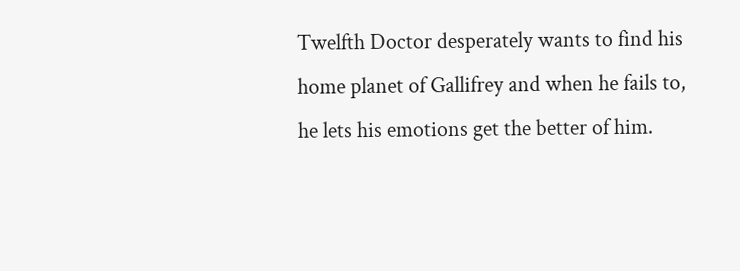Twelfth Doctor desperately wants to find his home planet of Gallifrey and when he fails to, he lets his emotions get the better of him.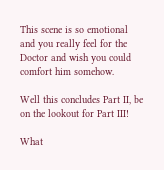This scene is so emotional and you really feel for the Doctor and wish you could comfort him somehow.

Well this concludes Part II, be on the lookout for Part III!

What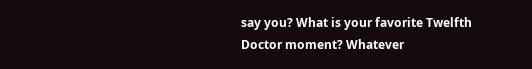say you? What is your favorite Twelfth Doctor moment? Whatever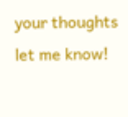your thoughts let me know!